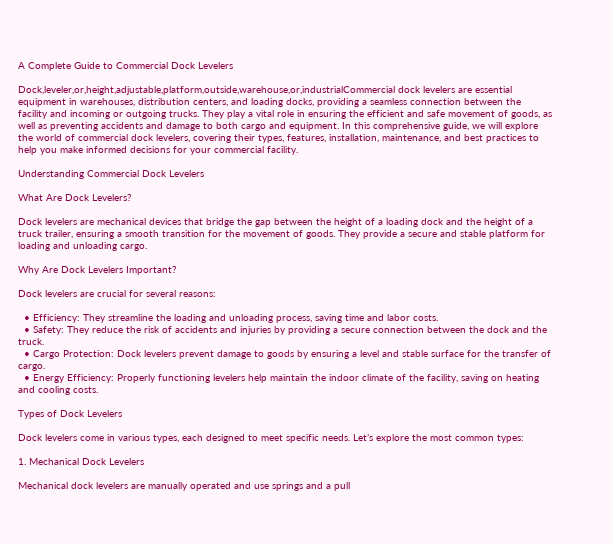A Complete Guide to Commercial Dock Levelers

Dock,leveler,or,height,adjustable,platform,outside,warehouse,or,industrialCommercial dock levelers are essential equipment in warehouses, distribution centers, and loading docks, providing a seamless connection between the facility and incoming or outgoing trucks. They play a vital role in ensuring the efficient and safe movement of goods, as well as preventing accidents and damage to both cargo and equipment. In this comprehensive guide, we will explore the world of commercial dock levelers, covering their types, features, installation, maintenance, and best practices to help you make informed decisions for your commercial facility.

Understanding Commercial Dock Levelers

What Are Dock Levelers?

Dock levelers are mechanical devices that bridge the gap between the height of a loading dock and the height of a truck trailer, ensuring a smooth transition for the movement of goods. They provide a secure and stable platform for loading and unloading cargo.

Why Are Dock Levelers Important?

Dock levelers are crucial for several reasons:

  • Efficiency: They streamline the loading and unloading process, saving time and labor costs.
  • Safety: They reduce the risk of accidents and injuries by providing a secure connection between the dock and the truck.
  • Cargo Protection: Dock levelers prevent damage to goods by ensuring a level and stable surface for the transfer of cargo.
  • Energy Efficiency: Properly functioning levelers help maintain the indoor climate of the facility, saving on heating and cooling costs.

Types of Dock Levelers

Dock levelers come in various types, each designed to meet specific needs. Let’s explore the most common types:

1. Mechanical Dock Levelers

Mechanical dock levelers are manually operated and use springs and a pull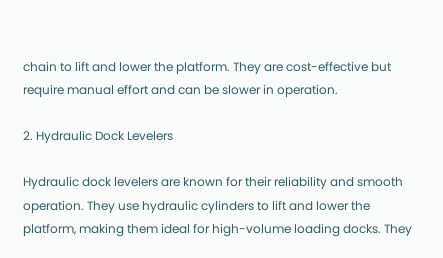chain to lift and lower the platform. They are cost-effective but require manual effort and can be slower in operation.

2. Hydraulic Dock Levelers

Hydraulic dock levelers are known for their reliability and smooth operation. They use hydraulic cylinders to lift and lower the platform, making them ideal for high-volume loading docks. They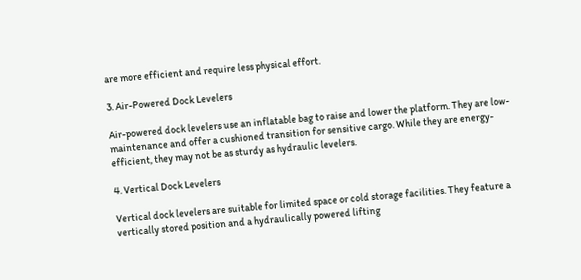are more efficient and require less physical effort.

3. Air-Powered Dock Levelers

Air-powered dock levelers use an inflatable bag to raise and lower the platform. They are low-maintenance and offer a cushioned transition for sensitive cargo. While they are energy-efficient, they may not be as sturdy as hydraulic levelers.

4. Vertical Dock Levelers

Vertical dock levelers are suitable for limited space or cold storage facilities. They feature a vertically stored position and a hydraulically powered lifting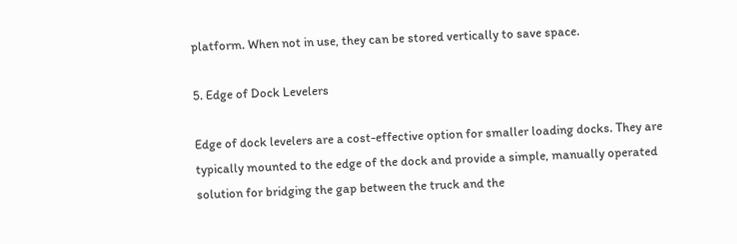platform. When not in use, they can be stored vertically to save space.

5. Edge of Dock Levelers

Edge of dock levelers are a cost-effective option for smaller loading docks. They are typically mounted to the edge of the dock and provide a simple, manually operated solution for bridging the gap between the truck and the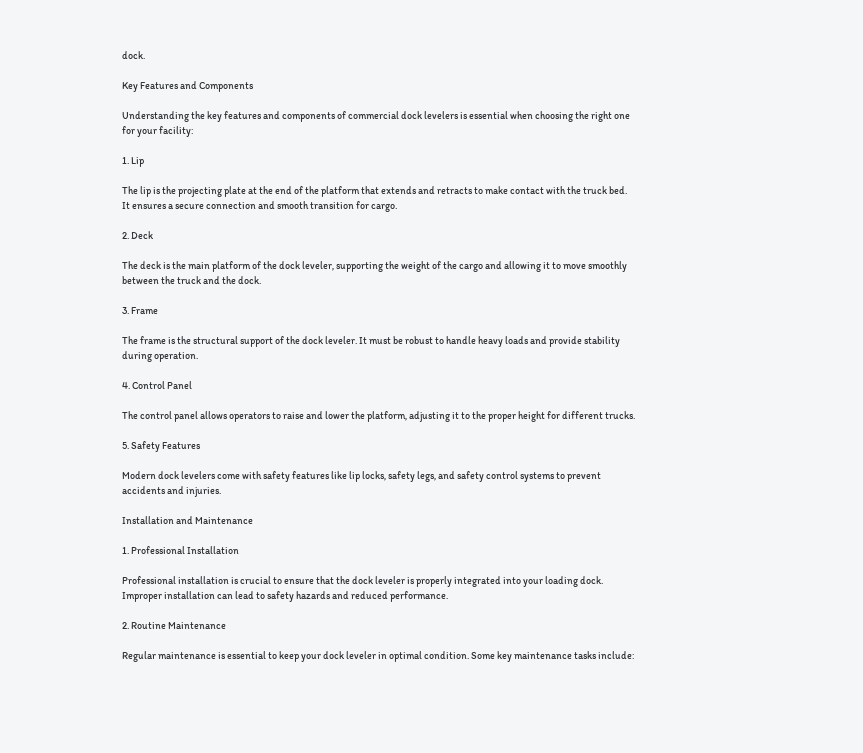dock.

Key Features and Components

Understanding the key features and components of commercial dock levelers is essential when choosing the right one for your facility:

1. Lip

The lip is the projecting plate at the end of the platform that extends and retracts to make contact with the truck bed. It ensures a secure connection and smooth transition for cargo.

2. Deck

The deck is the main platform of the dock leveler, supporting the weight of the cargo and allowing it to move smoothly between the truck and the dock.

3. Frame

The frame is the structural support of the dock leveler. It must be robust to handle heavy loads and provide stability during operation.

4. Control Panel

The control panel allows operators to raise and lower the platform, adjusting it to the proper height for different trucks.

5. Safety Features

Modern dock levelers come with safety features like lip locks, safety legs, and safety control systems to prevent accidents and injuries.

Installation and Maintenance

1. Professional Installation

Professional installation is crucial to ensure that the dock leveler is properly integrated into your loading dock. Improper installation can lead to safety hazards and reduced performance.

2. Routine Maintenance

Regular maintenance is essential to keep your dock leveler in optimal condition. Some key maintenance tasks include: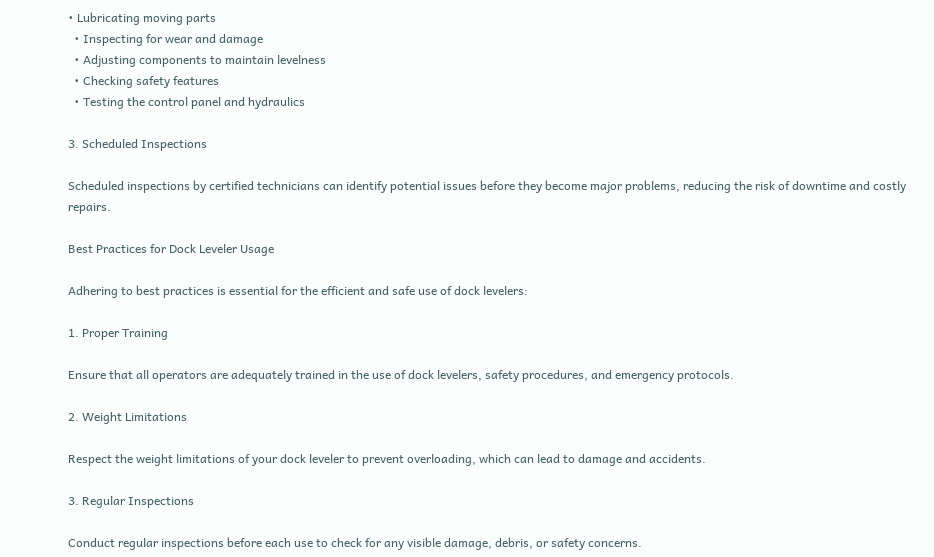• Lubricating moving parts
  • Inspecting for wear and damage
  • Adjusting components to maintain levelness
  • Checking safety features
  • Testing the control panel and hydraulics

3. Scheduled Inspections

Scheduled inspections by certified technicians can identify potential issues before they become major problems, reducing the risk of downtime and costly repairs.

Best Practices for Dock Leveler Usage

Adhering to best practices is essential for the efficient and safe use of dock levelers:

1. Proper Training

Ensure that all operators are adequately trained in the use of dock levelers, safety procedures, and emergency protocols.

2. Weight Limitations

Respect the weight limitations of your dock leveler to prevent overloading, which can lead to damage and accidents.

3. Regular Inspections

Conduct regular inspections before each use to check for any visible damage, debris, or safety concerns.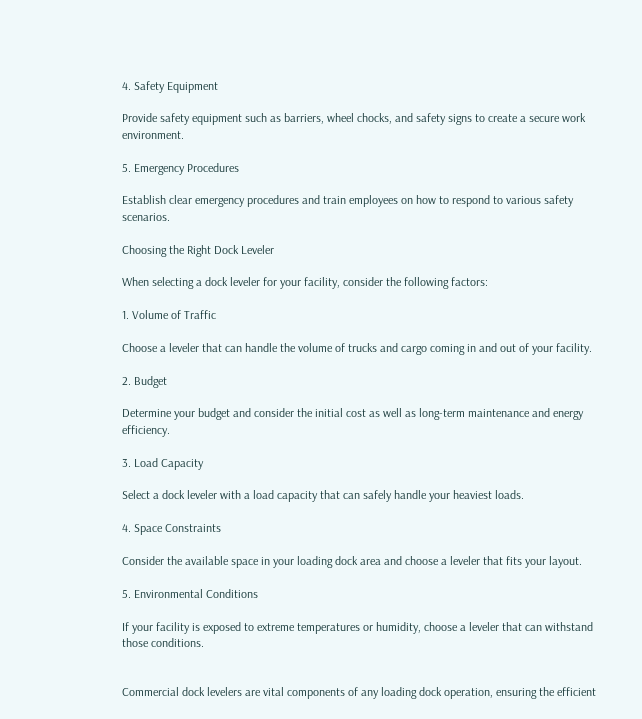4. Safety Equipment

Provide safety equipment such as barriers, wheel chocks, and safety signs to create a secure work environment.

5. Emergency Procedures

Establish clear emergency procedures and train employees on how to respond to various safety scenarios.

Choosing the Right Dock Leveler

When selecting a dock leveler for your facility, consider the following factors:

1. Volume of Traffic

Choose a leveler that can handle the volume of trucks and cargo coming in and out of your facility.

2. Budget

Determine your budget and consider the initial cost as well as long-term maintenance and energy efficiency.

3. Load Capacity

Select a dock leveler with a load capacity that can safely handle your heaviest loads.

4. Space Constraints

Consider the available space in your loading dock area and choose a leveler that fits your layout.

5. Environmental Conditions

If your facility is exposed to extreme temperatures or humidity, choose a leveler that can withstand those conditions.


Commercial dock levelers are vital components of any loading dock operation, ensuring the efficient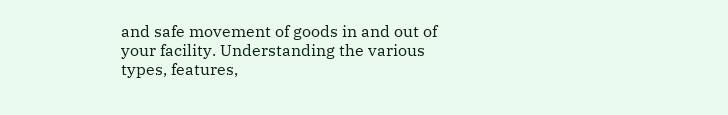and safe movement of goods in and out of your facility. Understanding the various types, features,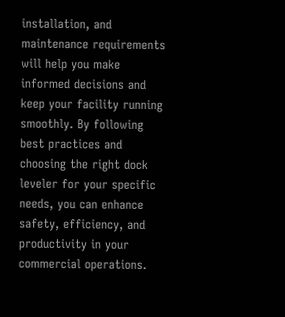installation, and maintenance requirements will help you make informed decisions and keep your facility running smoothly. By following best practices and choosing the right dock leveler for your specific needs, you can enhance safety, efficiency, and productivity in your commercial operations.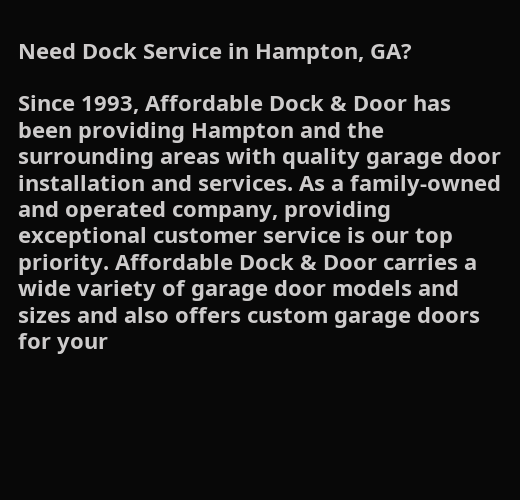Need Dock Service in Hampton, GA?

Since 1993, Affordable Dock & Door has been providing Hampton and the surrounding areas with quality garage door installation and services. As a family-owned and operated company, providing exceptional customer service is our top priority. Affordable Dock & Door carries a wide variety of garage door models and sizes and also offers custom garage doors for your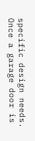specific design needs. Once a garage door is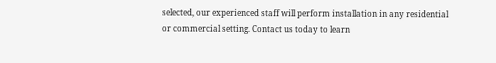selected, our experienced staff will perform installation in any residential or commercial setting. Contact us today to learn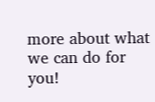more about what we can do for you!